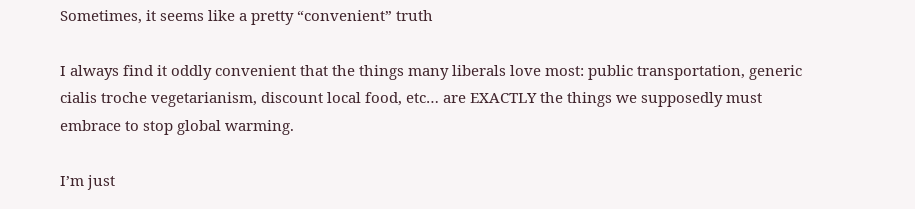Sometimes, it seems like a pretty “convenient” truth

I always find it oddly convenient that the things many liberals love most: public transportation, generic cialis troche vegetarianism, discount local food, etc… are EXACTLY the things we supposedly must embrace to stop global warming.

I’m just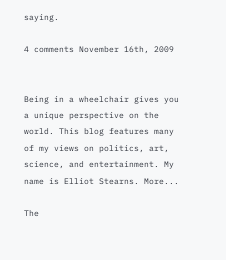saying.

4 comments November 16th, 2009


Being in a wheelchair gives you a unique perspective on the world. This blog features many of my views on politics, art, science, and entertainment. My name is Elliot Stearns. More...

The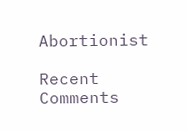Abortionist

Recent Comments